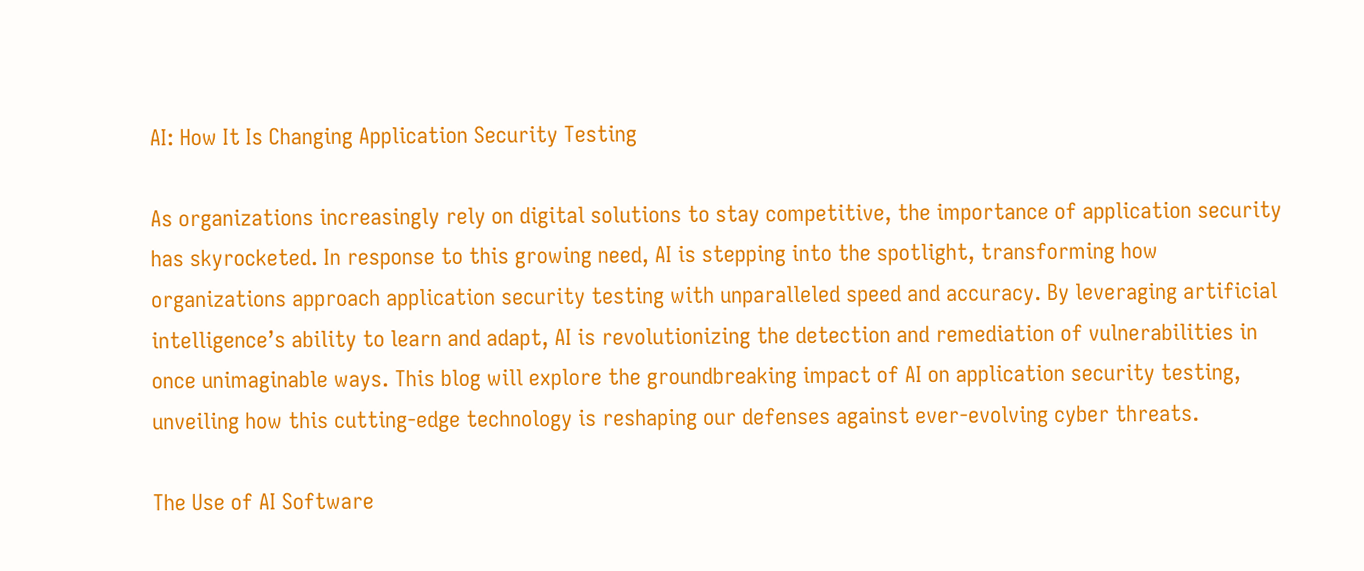AI: How It Is Changing Application Security Testing

As organizations increasingly rely on digital solutions to stay competitive, the importance of application security has skyrocketed. In response to this growing need, AI is stepping into the spotlight, transforming how organizations approach application security testing with unparalleled speed and accuracy. By leveraging artificial intelligence’s ability to learn and adapt, AI is revolutionizing the detection and remediation of vulnerabilities in once unimaginable ways. This blog will explore the groundbreaking impact of AI on application security testing, unveiling how this cutting-edge technology is reshaping our defenses against ever-evolving cyber threats.

The Use of AI Software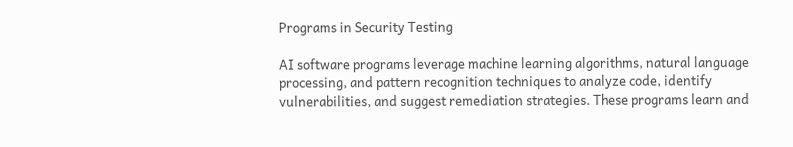Programs in Security Testing

AI software programs leverage machine learning algorithms, natural language processing, and pattern recognition techniques to analyze code, identify vulnerabilities, and suggest remediation strategies. These programs learn and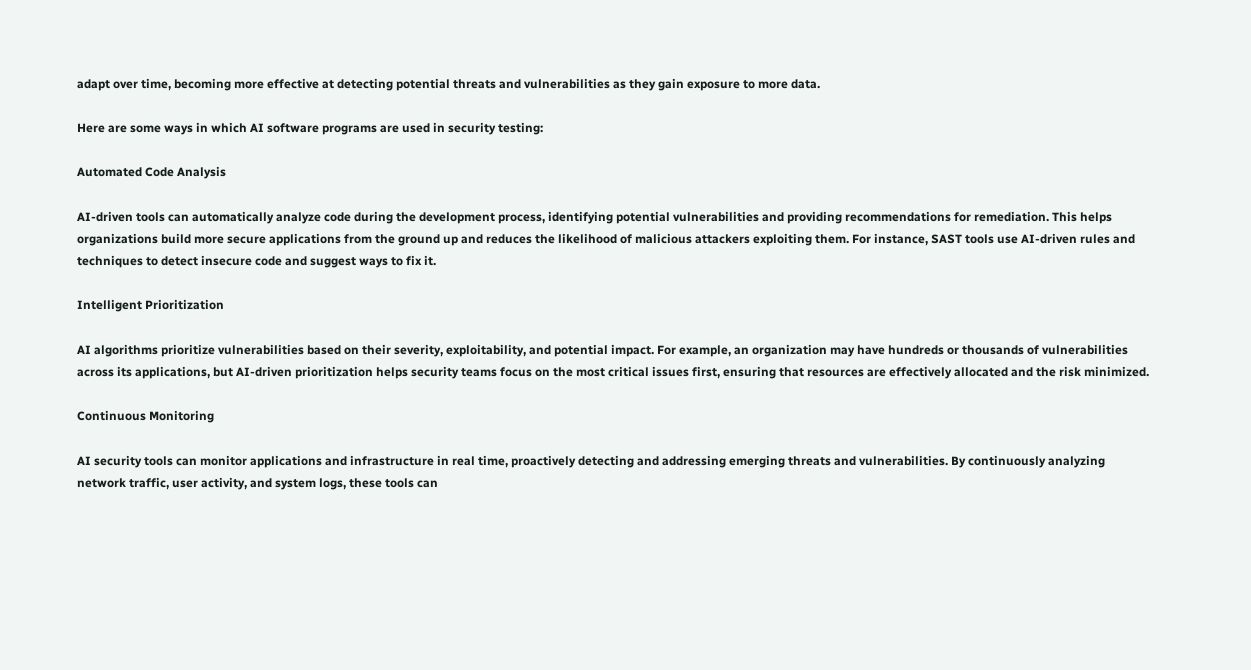adapt over time, becoming more effective at detecting potential threats and vulnerabilities as they gain exposure to more data.

Here are some ways in which AI software programs are used in security testing:

Automated Code Analysis

AI-driven tools can automatically analyze code during the development process, identifying potential vulnerabilities and providing recommendations for remediation. This helps organizations build more secure applications from the ground up and reduces the likelihood of malicious attackers exploiting them. For instance, SAST tools use AI-driven rules and techniques to detect insecure code and suggest ways to fix it.

Intelligent Prioritization

AI algorithms prioritize vulnerabilities based on their severity, exploitability, and potential impact. For example, an organization may have hundreds or thousands of vulnerabilities across its applications, but AI-driven prioritization helps security teams focus on the most critical issues first, ensuring that resources are effectively allocated and the risk minimized.

Continuous Monitoring

AI security tools can monitor applications and infrastructure in real time, proactively detecting and addressing emerging threats and vulnerabilities. By continuously analyzing network traffic, user activity, and system logs, these tools can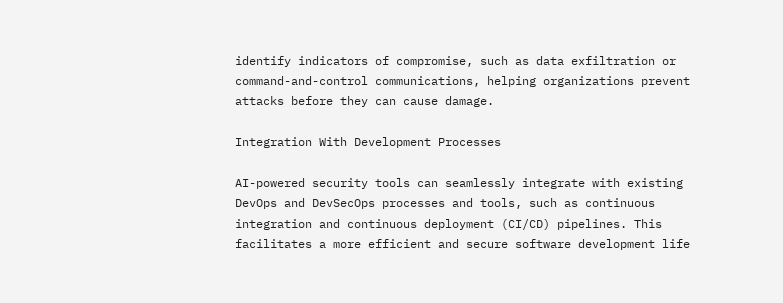identify indicators of compromise, such as data exfiltration or command-and-control communications, helping organizations prevent attacks before they can cause damage.

Integration With Development Processes

AI-powered security tools can seamlessly integrate with existing DevOps and DevSecOps processes and tools, such as continuous integration and continuous deployment (CI/CD) pipelines. This facilitates a more efficient and secure software development life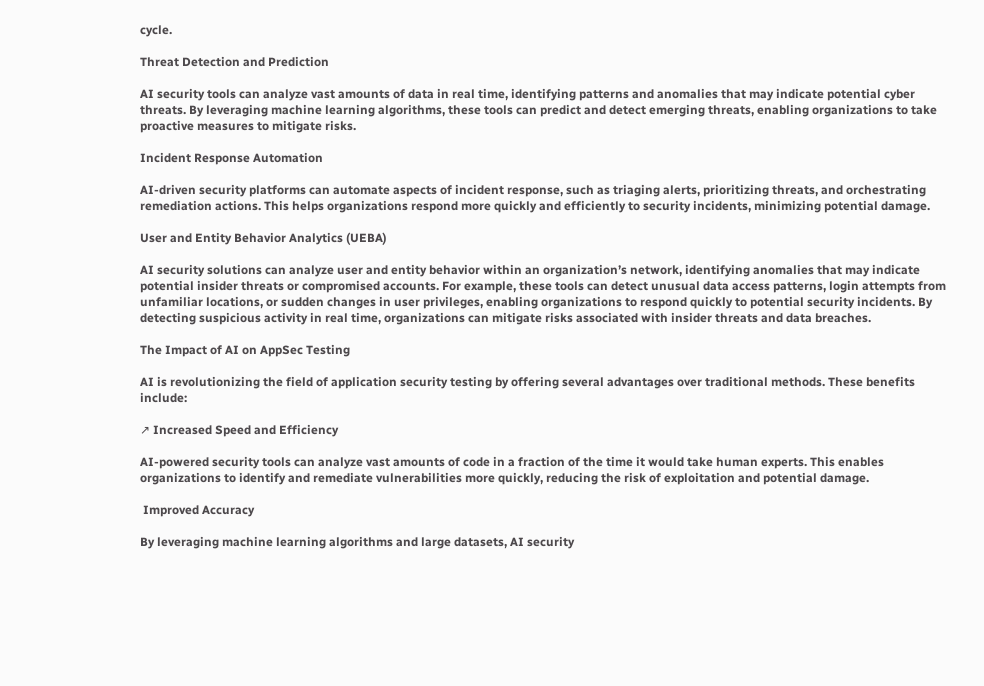cycle.

Threat Detection and Prediction

AI security tools can analyze vast amounts of data in real time, identifying patterns and anomalies that may indicate potential cyber threats. By leveraging machine learning algorithms, these tools can predict and detect emerging threats, enabling organizations to take proactive measures to mitigate risks.

Incident Response Automation

AI-driven security platforms can automate aspects of incident response, such as triaging alerts, prioritizing threats, and orchestrating remediation actions. This helps organizations respond more quickly and efficiently to security incidents, minimizing potential damage.

User and Entity Behavior Analytics (UEBA)

AI security solutions can analyze user and entity behavior within an organization’s network, identifying anomalies that may indicate potential insider threats or compromised accounts. For example, these tools can detect unusual data access patterns, login attempts from unfamiliar locations, or sudden changes in user privileges, enabling organizations to respond quickly to potential security incidents. By detecting suspicious activity in real time, organizations can mitigate risks associated with insider threats and data breaches.

The Impact of AI on AppSec Testing

AI is revolutionizing the field of application security testing by offering several advantages over traditional methods. These benefits include:

↗ Increased Speed and Efficiency

AI-powered security tools can analyze vast amounts of code in a fraction of the time it would take human experts. This enables organizations to identify and remediate vulnerabilities more quickly, reducing the risk of exploitation and potential damage.

 Improved Accuracy

By leveraging machine learning algorithms and large datasets, AI security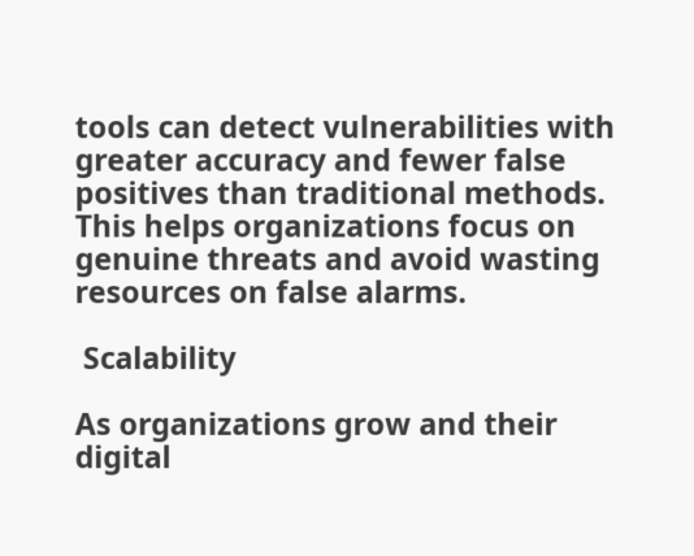tools can detect vulnerabilities with greater accuracy and fewer false positives than traditional methods. This helps organizations focus on genuine threats and avoid wasting resources on false alarms.

 Scalability

As organizations grow and their digital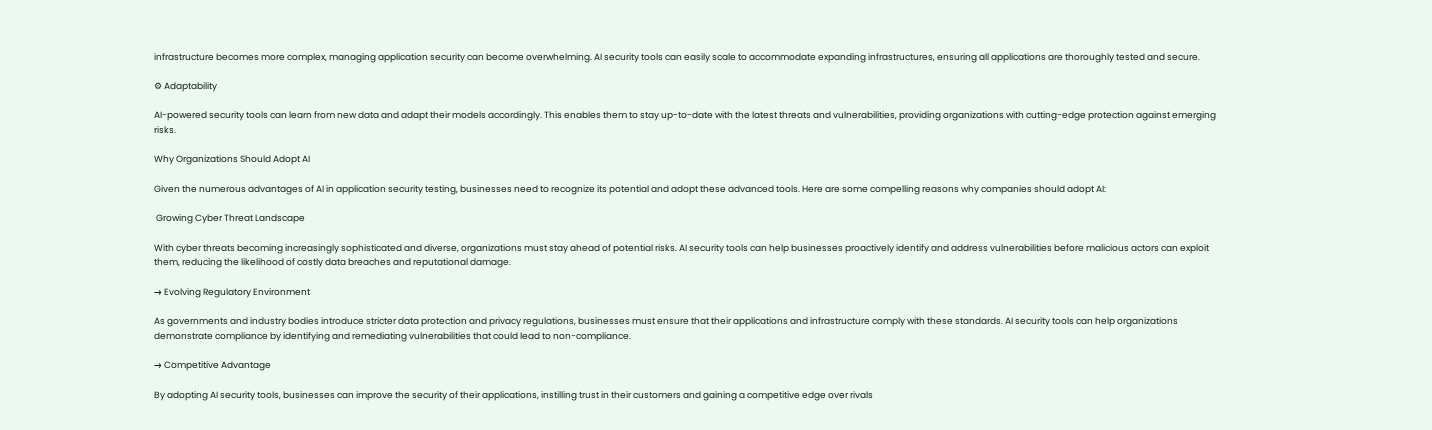infrastructure becomes more complex, managing application security can become overwhelming. AI security tools can easily scale to accommodate expanding infrastructures, ensuring all applications are thoroughly tested and secure.

⚙ Adaptability

AI-powered security tools can learn from new data and adapt their models accordingly. This enables them to stay up-to-date with the latest threats and vulnerabilities, providing organizations with cutting-edge protection against emerging risks.

Why Organizations Should Adopt AI

Given the numerous advantages of AI in application security testing, businesses need to recognize its potential and adopt these advanced tools. Here are some compelling reasons why companies should adopt AI:

 Growing Cyber Threat Landscape

With cyber threats becoming increasingly sophisticated and diverse, organizations must stay ahead of potential risks. AI security tools can help businesses proactively identify and address vulnerabilities before malicious actors can exploit them, reducing the likelihood of costly data breaches and reputational damage.

→ Evolving Regulatory Environment

As governments and industry bodies introduce stricter data protection and privacy regulations, businesses must ensure that their applications and infrastructure comply with these standards. AI security tools can help organizations demonstrate compliance by identifying and remediating vulnerabilities that could lead to non-compliance.

→ Competitive Advantage

By adopting AI security tools, businesses can improve the security of their applications, instilling trust in their customers and gaining a competitive edge over rivals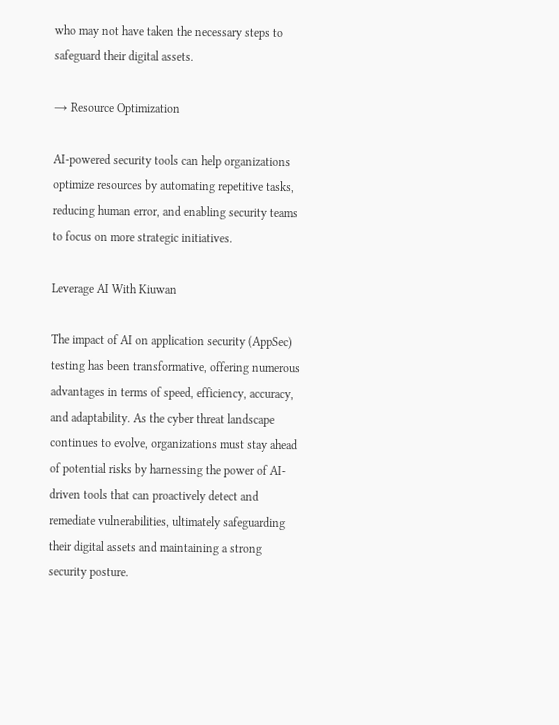who may not have taken the necessary steps to safeguard their digital assets.

→ Resource Optimization

AI-powered security tools can help organizations optimize resources by automating repetitive tasks, reducing human error, and enabling security teams to focus on more strategic initiatives.

Leverage AI With Kiuwan

The impact of AI on application security (AppSec) testing has been transformative, offering numerous advantages in terms of speed, efficiency, accuracy, and adaptability. As the cyber threat landscape continues to evolve, organizations must stay ahead of potential risks by harnessing the power of AI-driven tools that can proactively detect and remediate vulnerabilities, ultimately safeguarding their digital assets and maintaining a strong security posture.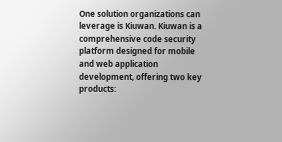One solution organizations can leverage is Kiuwan. Kiuwan is a comprehensive code security platform designed for mobile and web application development, offering two key products: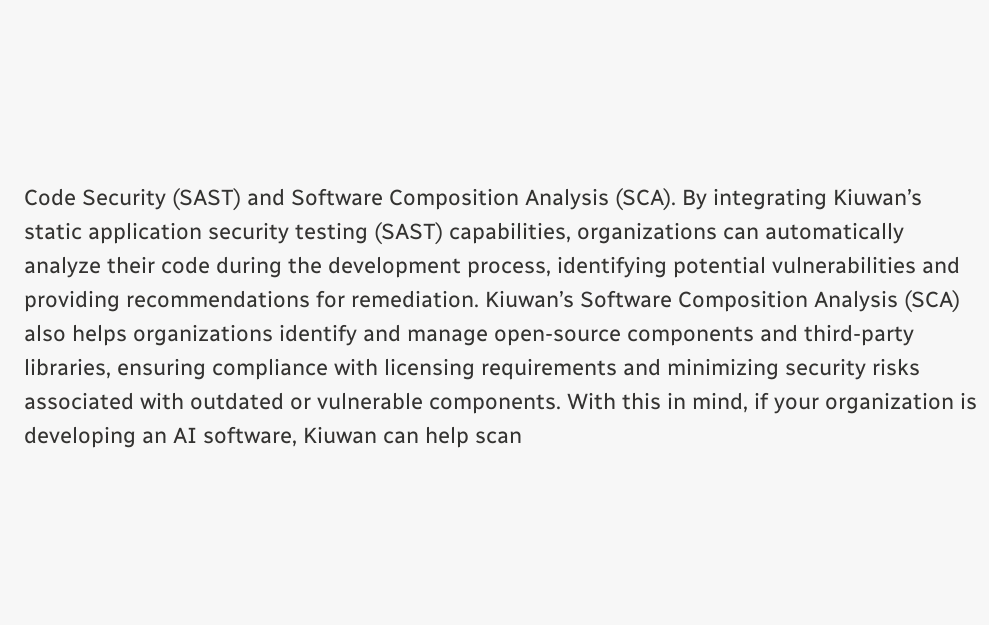Code Security (SAST) and Software Composition Analysis (SCA). By integrating Kiuwan’s static application security testing (SAST) capabilities, organizations can automatically analyze their code during the development process, identifying potential vulnerabilities and providing recommendations for remediation. Kiuwan’s Software Composition Analysis (SCA) also helps organizations identify and manage open-source components and third-party libraries, ensuring compliance with licensing requirements and minimizing security risks associated with outdated or vulnerable components. With this in mind, if your organization is developing an AI software, Kiuwan can help scan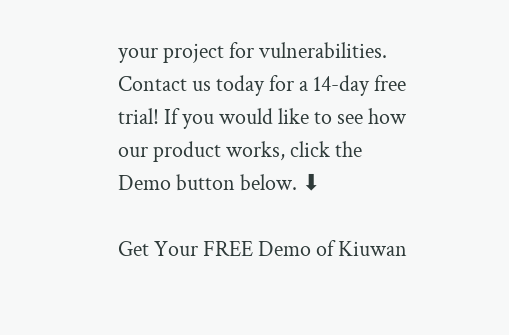your project for vulnerabilities. Contact us today for a 14-day free trial! If you would like to see how our product works, click the Demo button below. ⬇

Get Your FREE Demo of Kiuwan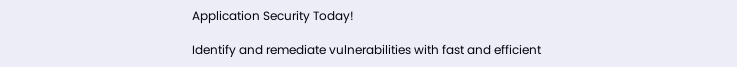Application Security Today!

Identify and remediate vulnerabilities with fast and efficient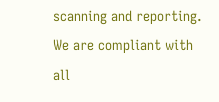scanning and reporting. We are compliant with all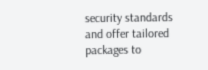security standards and offer tailored packages to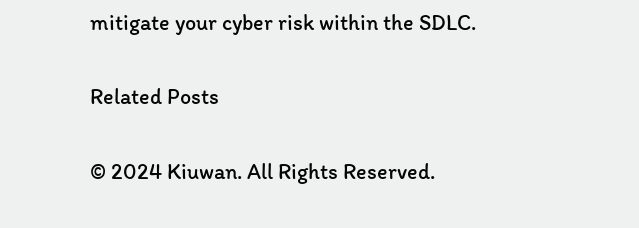mitigate your cyber risk within the SDLC.

Related Posts

© 2024 Kiuwan. All Rights Reserved.